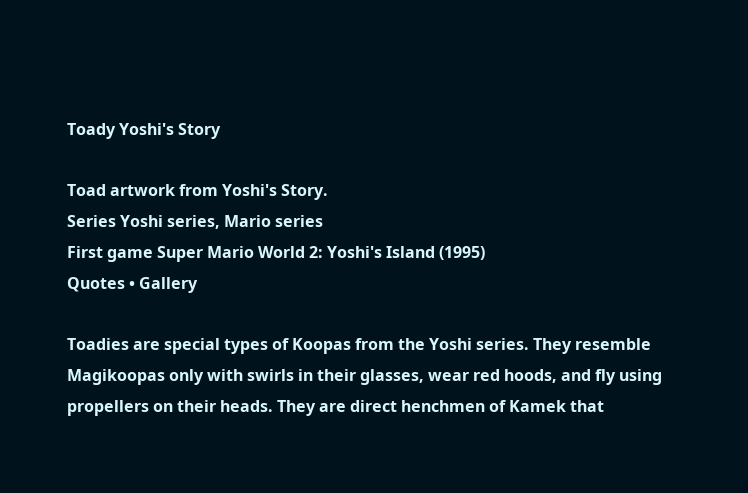Toady Yoshi's Story

Toad artwork from Yoshi's Story.
Series Yoshi series, Mario series
First game Super Mario World 2: Yoshi's Island (1995)
Quotes • Gallery

Toadies are special types of Koopas from the Yoshi series. They resemble Magikoopas only with swirls in their glasses, wear red hoods, and fly using propellers on their heads. They are direct henchmen of Kamek that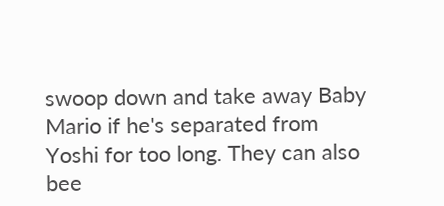swoop down and take away Baby Mario if he's separated from Yoshi for too long. They can also bee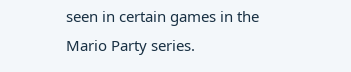seen in certain games in the Mario Party series.